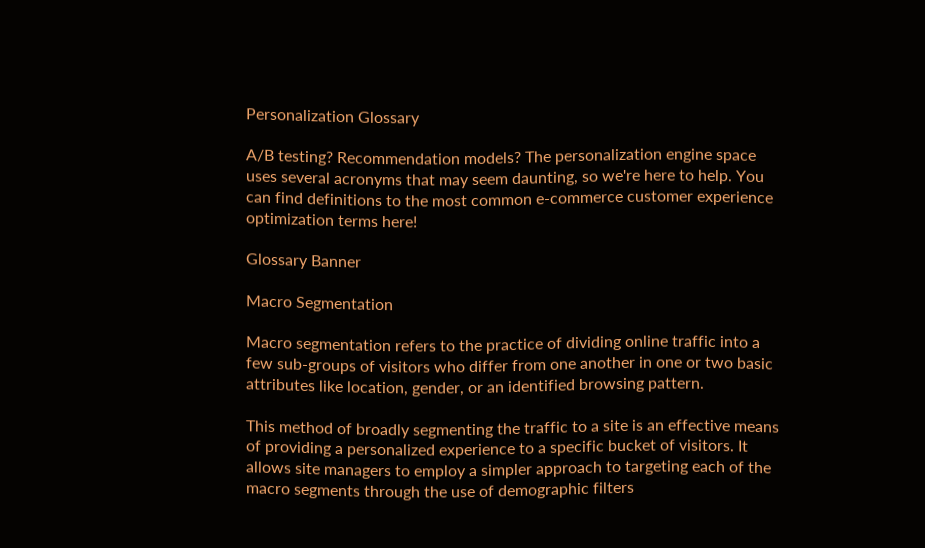Personalization Glossary

A/B testing? Recommendation models? The personalization engine space uses several acronyms that may seem daunting, so we're here to help. You can find definitions to the most common e-commerce customer experience optimization terms here!

Glossary Banner

Macro Segmentation

Macro segmentation refers to the practice of dividing online traffic into a few sub-groups of visitors who differ from one another in one or two basic attributes like location, gender, or an identified browsing pattern.

This method of broadly segmenting the traffic to a site is an effective means of providing a personalized experience to a specific bucket of visitors. It allows site managers to employ a simpler approach to targeting each of the macro segments through the use of demographic filters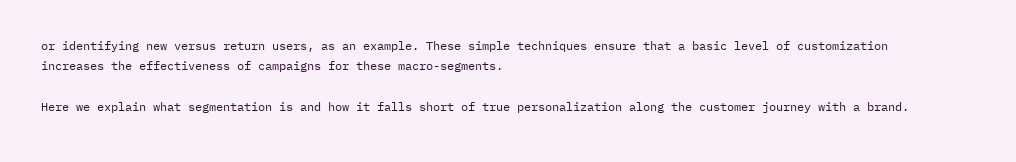or identifying new versus return users, as an example. These simple techniques ensure that a basic level of customization increases the effectiveness of campaigns for these macro-segments.

Here we explain what segmentation is and how it falls short of true personalization along the customer journey with a brand.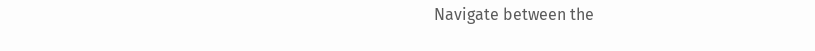Navigate between the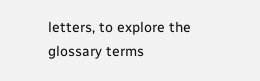letters, to explore the glossary terms